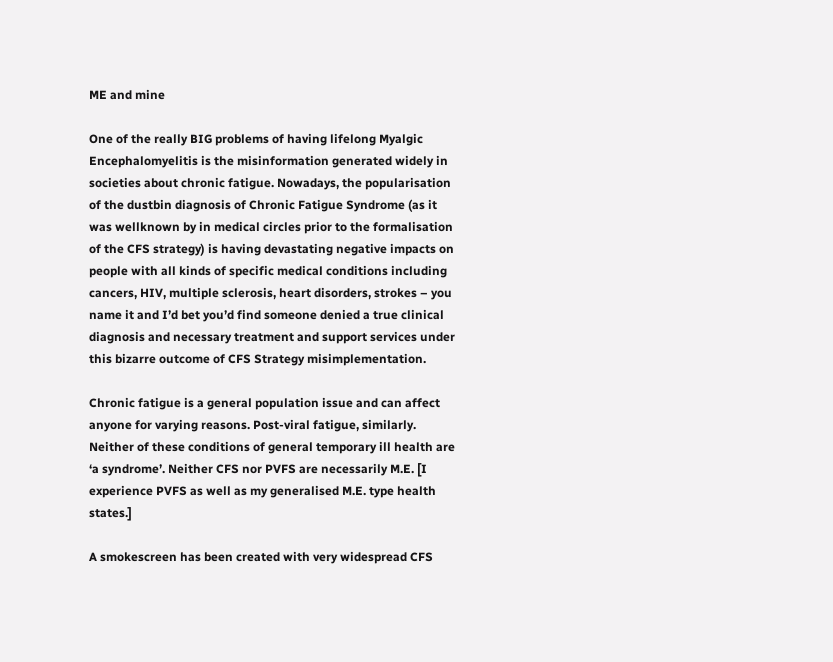ME and mine

One of the really BIG problems of having lifelong Myalgic Encephalomyelitis is the misinformation generated widely in societies about chronic fatigue. Nowadays, the popularisation of the dustbin diagnosis of Chronic Fatigue Syndrome (as it was wellknown by in medical circles prior to the formalisation of the CFS strategy) is having devastating negative impacts on people with all kinds of specific medical conditions including cancers, HIV, multiple sclerosis, heart disorders, strokes – you name it and I’d bet you’d find someone denied a true clinical diagnosis and necessary treatment and support services under this bizarre outcome of CFS Strategy misimplementation.

Chronic fatigue is a general population issue and can affect anyone for varying reasons. Post-viral fatigue, similarly. Neither of these conditions of general temporary ill health are ‘a syndrome’. Neither CFS nor PVFS are necessarily M.E. [I experience PVFS as well as my generalised M.E. type health states.]

A smokescreen has been created with very widespread CFS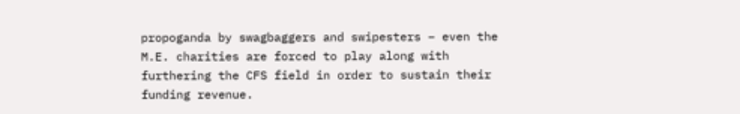propoganda by swagbaggers and swipesters – even the M.E. charities are forced to play along with furthering the CFS field in order to sustain their funding revenue.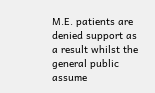M.E. patients are denied support as a result whilst the general public assume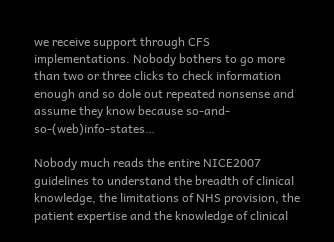we receive support through CFS implementations. Nobody bothers to go more than two or three clicks to check information enough and so dole out repeated nonsense and assume they know because so-and-so-(web)info-states…

Nobody much reads the entire NICE2007 guidelines to understand the breadth of clinical knowledge, the limitations of NHS provision, the patient expertise and the knowledge of clinical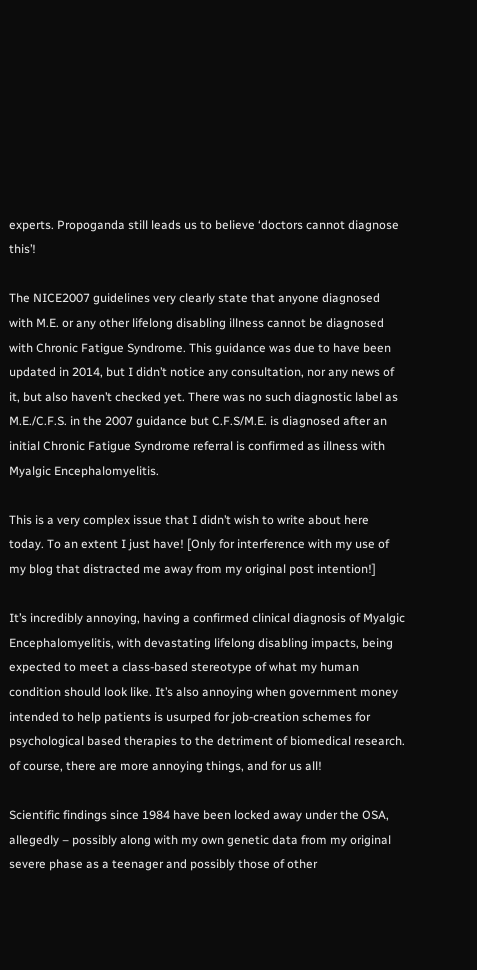experts. Propoganda still leads us to believe ‘doctors cannot diagnose this’!

The NICE2007 guidelines very clearly state that anyone diagnosed with M.E. or any other lifelong disabling illness cannot be diagnosed with Chronic Fatigue Syndrome. This guidance was due to have been updated in 2014, but I didn’t notice any consultation, nor any news of it, but also haven’t checked yet. There was no such diagnostic label as M.E./C.F.S. in the 2007 guidance but C.F.S/M.E. is diagnosed after an initial Chronic Fatigue Syndrome referral is confirmed as illness with Myalgic Encephalomyelitis.

This is a very complex issue that I didn’t wish to write about here today. To an extent I just have! [Only for interference with my use of my blog that distracted me away from my original post intention!]

It’s incredibly annoying, having a confirmed clinical diagnosis of Myalgic Encephalomyelitis, with devastating lifelong disabling impacts, being expected to meet a class-based stereotype of what my human condition should look like. It’s also annoying when government money intended to help patients is usurped for job-creation schemes for psychological based therapies to the detriment of biomedical research. of course, there are more annoying things, and for us all!

Scientific findings since 1984 have been locked away under the OSA, allegedly – possibly along with my own genetic data from my original severe phase as a teenager and possibly those of other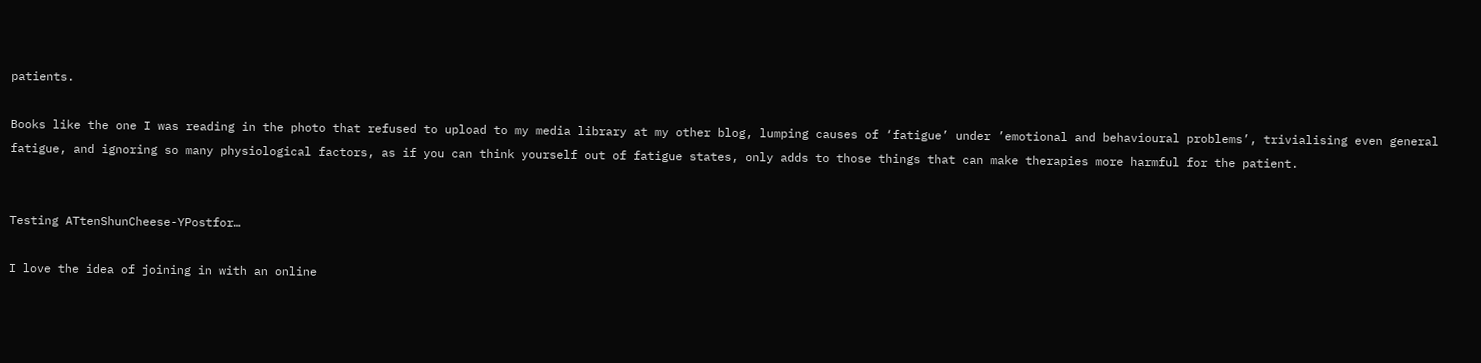patients.

Books like the one I was reading in the photo that refused to upload to my media library at my other blog, lumping causes of ‘fatigue’ under ’emotional and behavioural problems’, trivialising even general fatigue, and ignoring so many physiological factors, as if you can think yourself out of fatigue states, only adds to those things that can make therapies more harmful for the patient.


Testing ATtenShunCheese-YPostfor…

I love the idea of joining in with an online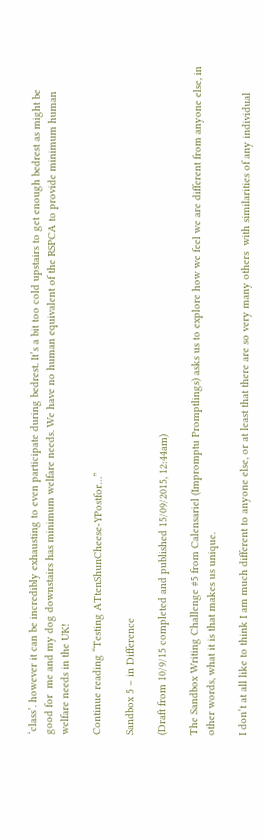‘class’. however it can be incredibly exhausting to even participate during bedrest. It’s a bit too cold upstairs to get enough bedrest as might be good for  me and my dog downstairs has minimum welfare needs. We have no human equivalent of the RSPCA to provide minimum human welfare needs in the UK!

Continue reading “Testing ATtenShunCheese-YPostfor…”

Sandbox 5 – in Difference

(Draft from 10/9/15 completed and published 15/09/2015, 12:44am)

The Sandbox Writing Challenge #5 from Calensariel (Impromptu Promptlings) asks us to explore how we feel we are different from anyone else, in other words, what it is that makes us unique.

I don’t at all like to think I am much different to anyone else, or at least that there are so very many others  with similarities of any individual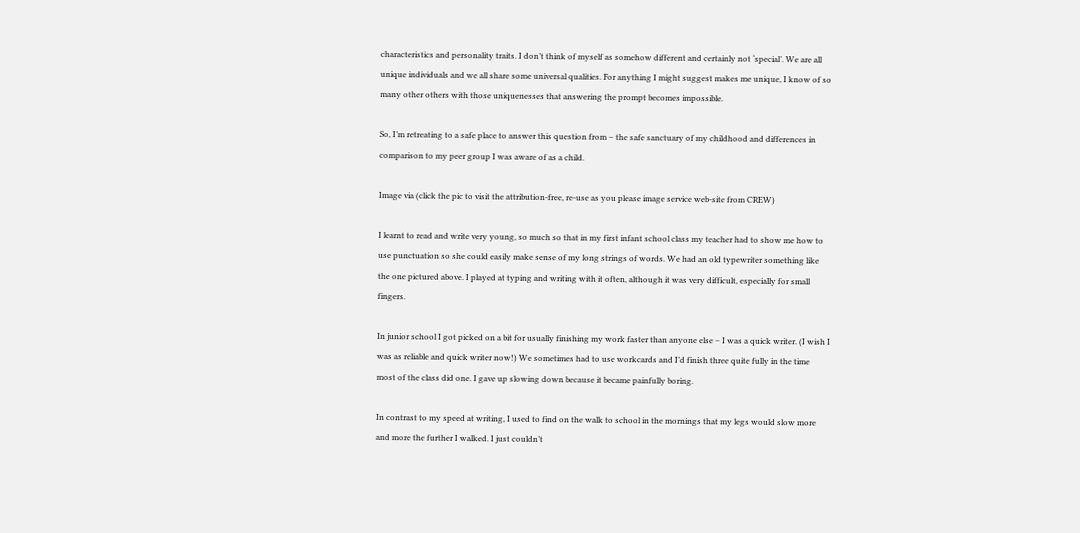characteristics and personality traits. I don’t think of myself as somehow different and certainly not ‘special’. We are all unique individuals and we all share some universal qualities. For anything I might suggest makes me unique, I know of so many other others with those uniquenesses that answering the prompt becomes impossible.

So, I’m retreating to a safe place to answer this question from – the safe sanctuary of my childhood and differences in comparison to my peer group I was aware of as a child.

Image via (click the pic to visit the attribution-free, re-use as you please image service web-site from CREW)

I learnt to read and write very young, so much so that in my first infant school class my teacher had to show me how to use punctuation so she could easily make sense of my long strings of words. We had an old typewriter something like the one pictured above. I played at typing and writing with it often, although it was very difficult, especially for small fingers.

In junior school I got picked on a bit for usually finishing my work faster than anyone else – I was a quick writer. (I wish I was as reliable and quick writer now!) We sometimes had to use workcards and I’d finish three quite fully in the time most of the class did one. I gave up slowing down because it became painfully boring.

In contrast to my speed at writing, I used to find on the walk to school in the mornings that my legs would slow more and more the further I walked. I just couldn’t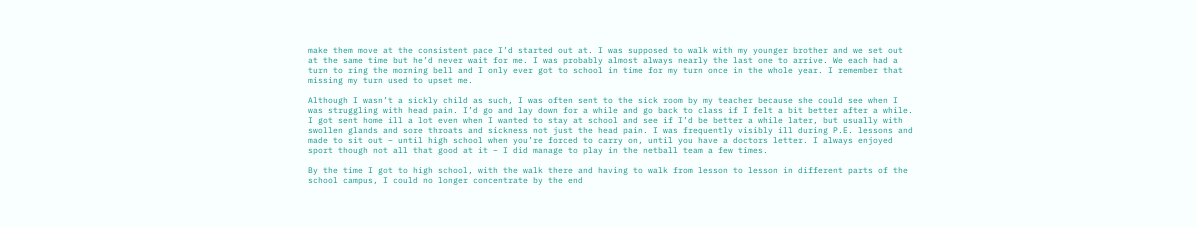make them move at the consistent pace I’d started out at. I was supposed to walk with my younger brother and we set out at the same time but he’d never wait for me. I was probably almost always nearly the last one to arrive. We each had a turn to ring the morning bell and I only ever got to school in time for my turn once in the whole year. I remember that missing my turn used to upset me.

Although I wasn’t a sickly child as such, I was often sent to the sick room by my teacher because she could see when I was struggling with head pain. I’d go and lay down for a while and go back to class if I felt a bit better after a while. I got sent home ill a lot even when I wanted to stay at school and see if I’d be better a while later, but usually with swollen glands and sore throats and sickness not just the head pain. I was frequently visibly ill during P.E. lessons and made to sit out – until high school when you’re forced to carry on, until you have a doctors letter. I always enjoyed sport though not all that good at it – I did manage to play in the netball team a few times.

By the time I got to high school, with the walk there and having to walk from lesson to lesson in different parts of the school campus, I could no longer concentrate by the end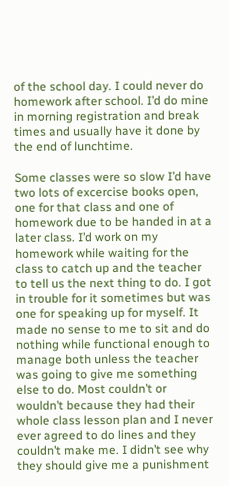of the school day. I could never do homework after school. I’d do mine in morning registration and break times and usually have it done by the end of lunchtime.

Some classes were so slow I’d have two lots of excercise books open, one for that class and one of homework due to be handed in at a later class. I’d work on my homework while waiting for the class to catch up and the teacher to tell us the next thing to do. I got in trouble for it sometimes but was one for speaking up for myself. It made no sense to me to sit and do nothing while functional enough to manage both unless the teacher was going to give me something else to do. Most couldn’t or wouldn’t because they had their whole class lesson plan and I never ever agreed to do lines and they couldn’t make me. I didn’t see why they should give me a punishment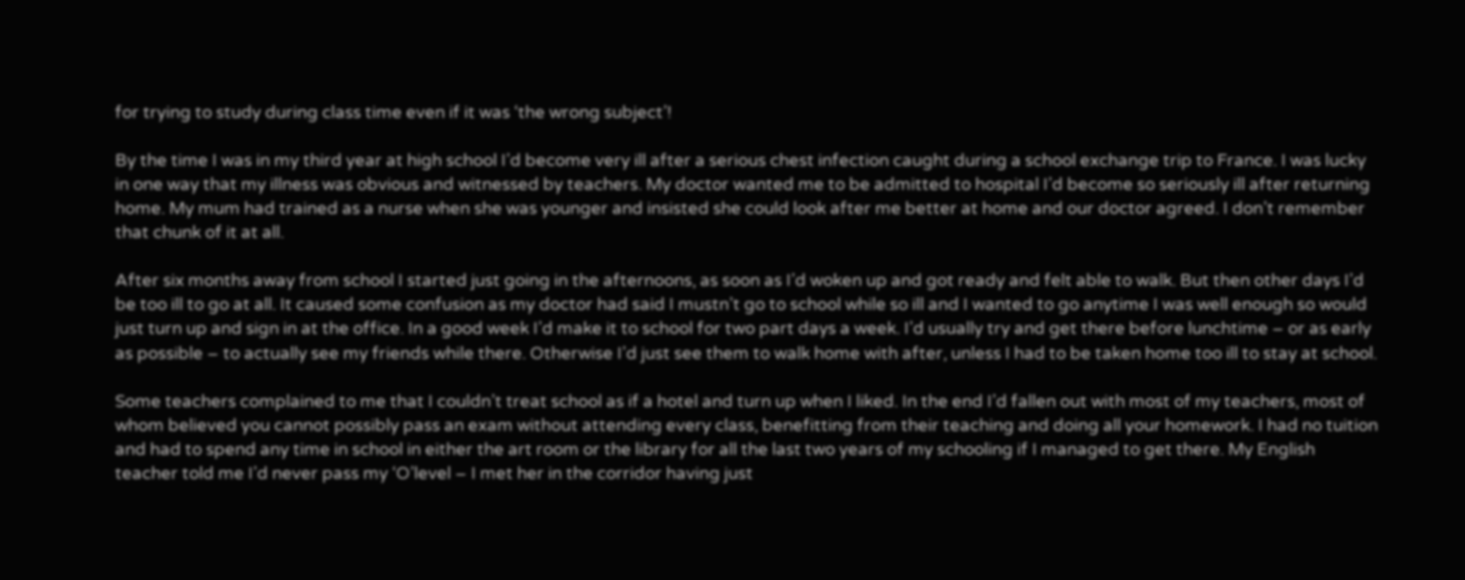for trying to study during class time even if it was ‘the wrong subject’!

By the time I was in my third year at high school I’d become very ill after a serious chest infection caught during a school exchange trip to France. I was lucky in one way that my illness was obvious and witnessed by teachers. My doctor wanted me to be admitted to hospital I’d become so seriously ill after returning home. My mum had trained as a nurse when she was younger and insisted she could look after me better at home and our doctor agreed. I don’t remember that chunk of it at all.

After six months away from school I started just going in the afternoons, as soon as I’d woken up and got ready and felt able to walk. But then other days I’d be too ill to go at all. It caused some confusion as my doctor had said I mustn’t go to school while so ill and I wanted to go anytime I was well enough so would just turn up and sign in at the office. In a good week I’d make it to school for two part days a week. I’d usually try and get there before lunchtime – or as early as possible – to actually see my friends while there. Otherwise I’d just see them to walk home with after, unless I had to be taken home too ill to stay at school.

Some teachers complained to me that I couldn’t treat school as if a hotel and turn up when I liked. In the end I’d fallen out with most of my teachers, most of whom believed you cannot possibly pass an exam without attending every class, benefitting from their teaching and doing all your homework. I had no tuition and had to spend any time in school in either the art room or the library for all the last two years of my schooling if I managed to get there. My English teacher told me I’d never pass my ‘O’level – I met her in the corridor having just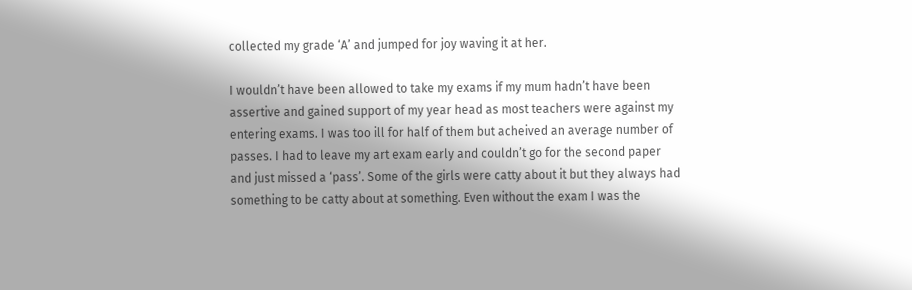collected my grade ‘A’ and jumped for joy waving it at her.

I wouldn’t have been allowed to take my exams if my mum hadn’t have been assertive and gained support of my year head as most teachers were against my entering exams. I was too ill for half of them but acheived an average number of passes. I had to leave my art exam early and couldn’t go for the second paper and just missed a ‘pass’. Some of the girls were catty about it but they always had something to be catty about at something. Even without the exam I was the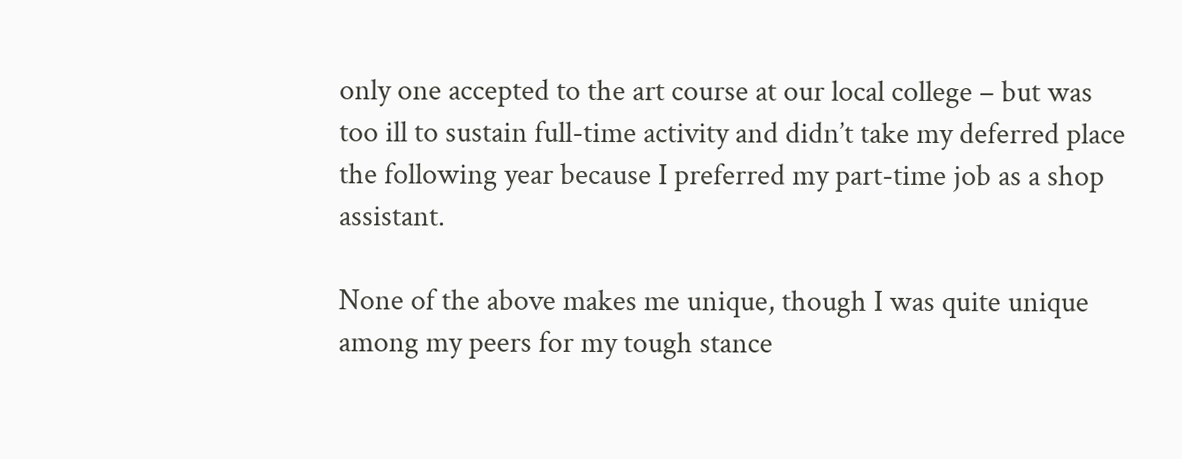only one accepted to the art course at our local college – but was too ill to sustain full-time activity and didn’t take my deferred place the following year because I preferred my part-time job as a shop assistant.

None of the above makes me unique, though I was quite unique among my peers for my tough stance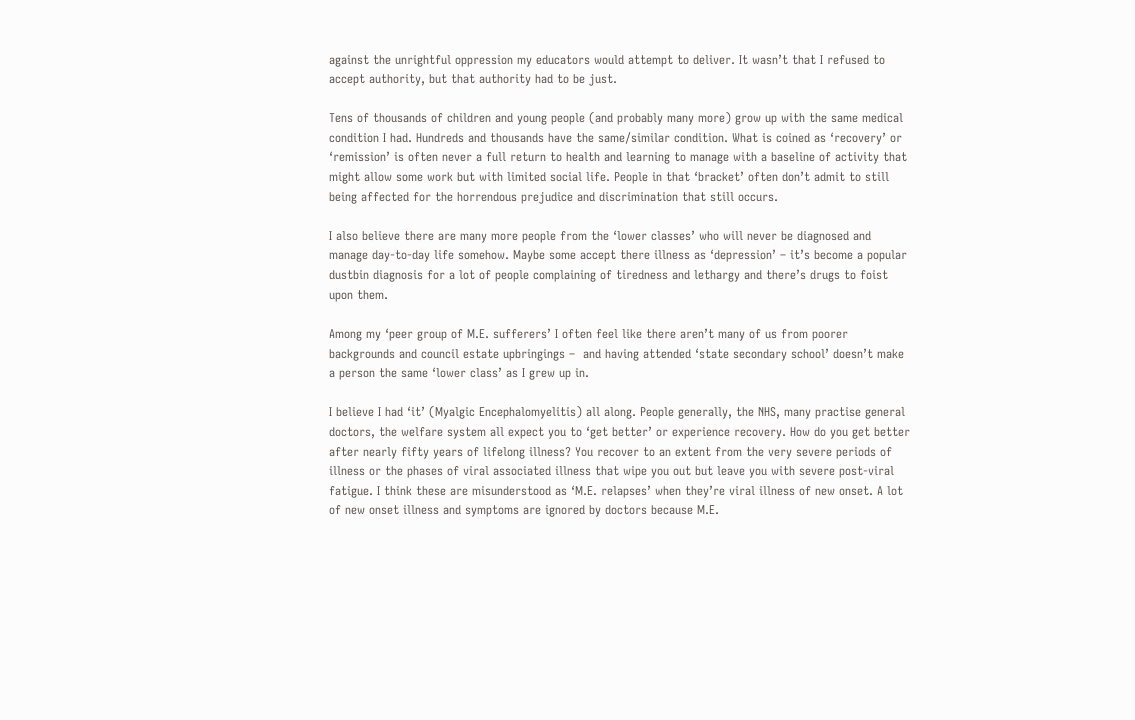against the unrightful oppression my educators would attempt to deliver. It wasn’t that I refused to accept authority, but that authority had to be just.

Tens of thousands of children and young people (and probably many more) grow up with the same medical condition I had. Hundreds and thousands have the same/similar condition. What is coined as ‘recovery’ or ‘remission’ is often never a full return to health and learning to manage with a baseline of activity that might allow some work but with limited social life. People in that ‘bracket’ often don’t admit to still being affected for the horrendous prejudice and discrimination that still occurs.

I also believe there are many more people from the ‘lower classes’ who will never be diagnosed and manage day-to-day life somehow. Maybe some accept there illness as ‘depression’ – it’s become a popular dustbin diagnosis for a lot of people complaining of tiredness and lethargy and there’s drugs to foist upon them.

Among my ‘peer group of M.E. sufferers’ I often feel like there aren’t many of us from poorer backgrounds and council estate upbringings –  and having attended ‘state secondary school’ doesn’t make a person the same ‘lower class’ as I grew up in.

I believe I had ‘it’ (Myalgic Encephalomyelitis) all along. People generally, the NHS, many practise general doctors, the welfare system all expect you to ‘get better’ or experience recovery. How do you get better after nearly fifty years of lifelong illness? You recover to an extent from the very severe periods of illness or the phases of viral associated illness that wipe you out but leave you with severe post-viral fatigue. I think these are misunderstood as ‘M.E. relapses’ when they’re viral illness of new onset. A lot of new onset illness and symptoms are ignored by doctors because M.E.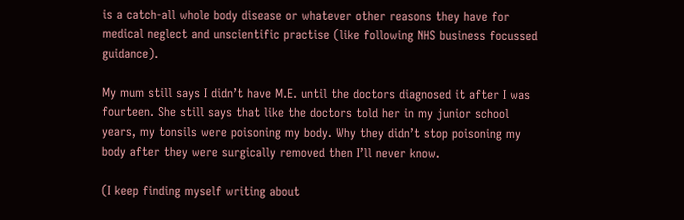is a catch-all whole body disease or whatever other reasons they have for medical neglect and unscientific practise (like following NHS business focussed guidance).

My mum still says I didn’t have M.E. until the doctors diagnosed it after I was fourteen. She still says that like the doctors told her in my junior school years, my tonsils were poisoning my body. Why they didn’t stop poisoning my body after they were surgically removed then I’ll never know.

(I keep finding myself writing about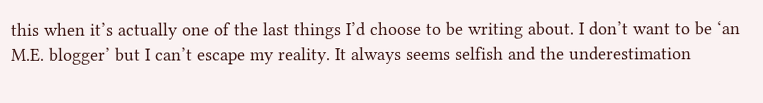this when it’s actually one of the last things I’d choose to be writing about. I don’t want to be ‘an M.E. blogger’ but I can’t escape my reality. It always seems selfish and the underestimation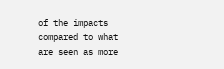of the impacts compared to what are seen as more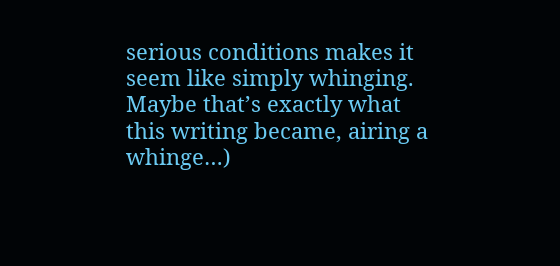serious conditions makes it seem like simply whinging. Maybe that’s exactly what this writing became, airing a whinge…)